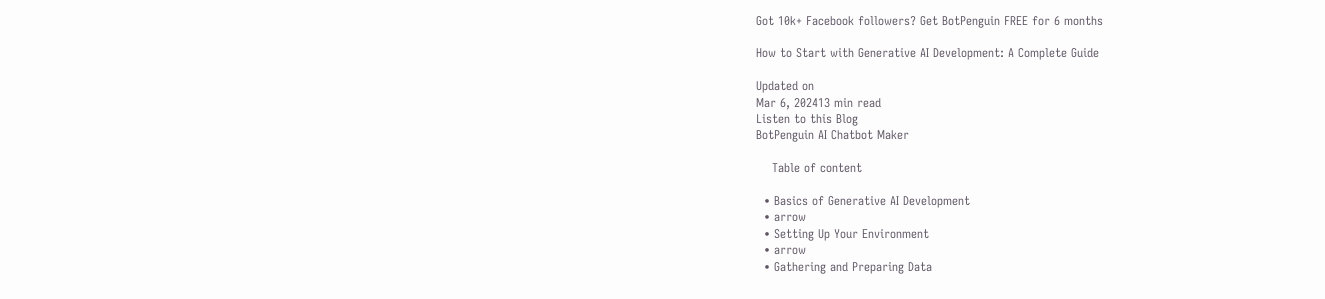Got 10k+ Facebook followers? Get BotPenguin FREE for 6 months

How to Start with Generative AI Development: A Complete Guide

Updated on
Mar 6, 202413 min read
Listen to this Blog
BotPenguin AI Chatbot Maker

    Table of content

  • Basics of Generative AI Development
  • arrow
  • Setting Up Your Environment
  • arrow
  • Gathering and Preparing Data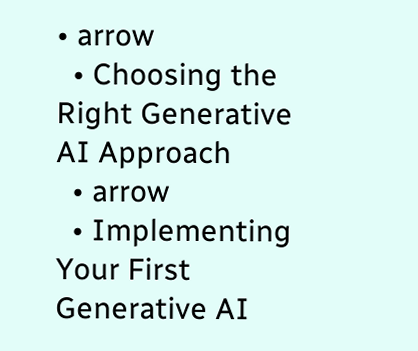• arrow
  • Choosing the Right Generative AI Approach
  • arrow
  • Implementing Your First Generative AI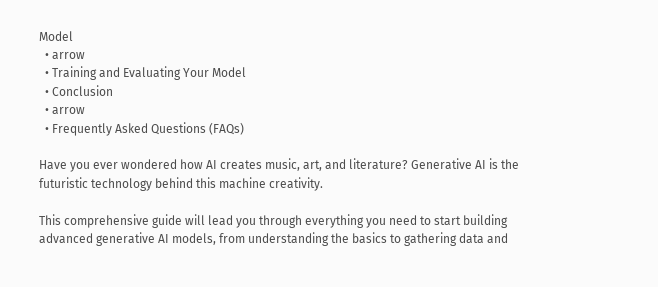Model
  • arrow
  • Training and Evaluating Your Model
  • Conclusion
  • arrow
  • Frequently Asked Questions (FAQs)

Have you ever wondered how AI creates music, art, and literature? Generative AI is the futuristic technology behind this machine creativity.

This comprehensive guide will lead you through everything you need to start building advanced generative AI models, from understanding the basics to gathering data and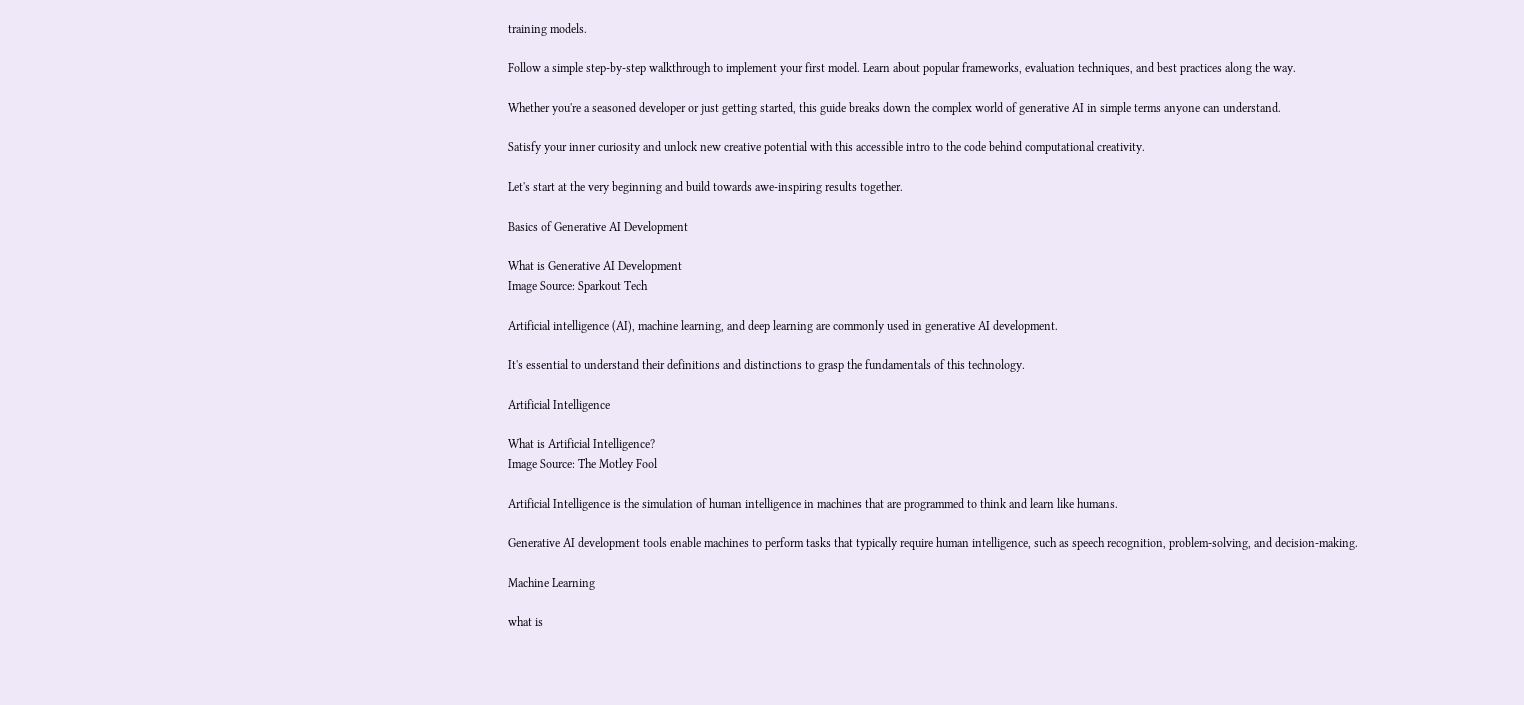training models.

Follow a simple step-by-step walkthrough to implement your first model. Learn about popular frameworks, evaluation techniques, and best practices along the way.

Whether you're a seasoned developer or just getting started, this guide breaks down the complex world of generative AI in simple terms anyone can understand.

Satisfy your inner curiosity and unlock new creative potential with this accessible intro to the code behind computational creativity.

Let's start at the very beginning and build towards awe-inspiring results together.

Basics of Generative AI Development

What is Generative AI Development
Image Source: Sparkout Tech

Artificial intelligence (AI), machine learning, and deep learning are commonly used in generative AI development.

It's essential to understand their definitions and distinctions to grasp the fundamentals of this technology.

Artificial Intelligence

What is Artificial Intelligence?
Image Source: The Motley Fool

Artificial Intelligence is the simulation of human intelligence in machines that are programmed to think and learn like humans.

Generative AI development tools enable machines to perform tasks that typically require human intelligence, such as speech recognition, problem-solving, and decision-making.

Machine Learning

what is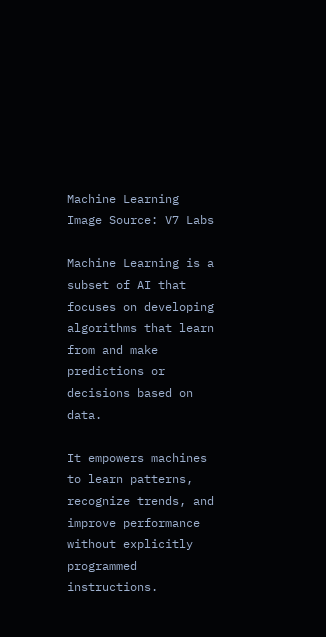Machine Learning
Image Source: V7 Labs

Machine Learning is a subset of AI that focuses on developing algorithms that learn from and make predictions or decisions based on data.

It empowers machines to learn patterns, recognize trends, and improve performance without explicitly programmed instructions.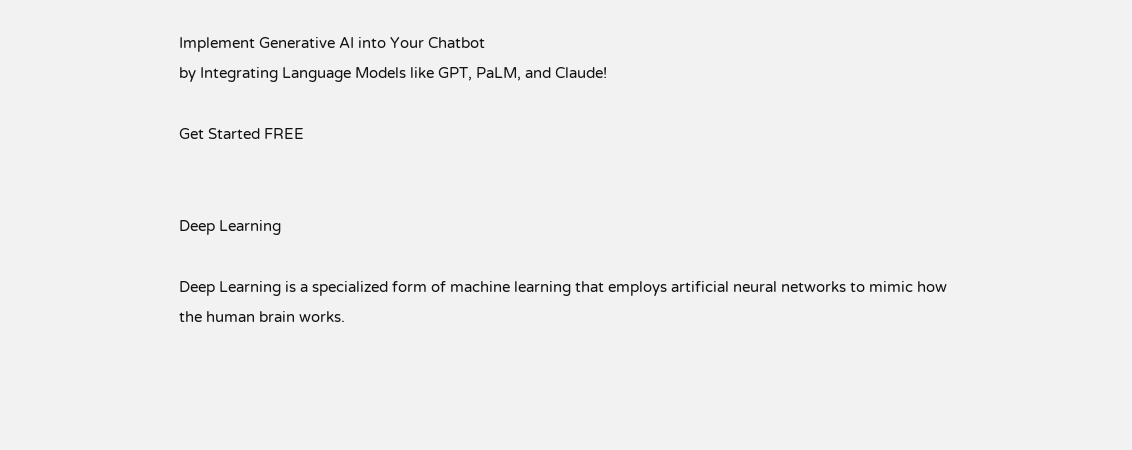Implement Generative AI into Your Chatbot
by Integrating Language Models like GPT, PaLM, and Claude!

Get Started FREE


Deep Learning

Deep Learning is a specialized form of machine learning that employs artificial neural networks to mimic how the human brain works.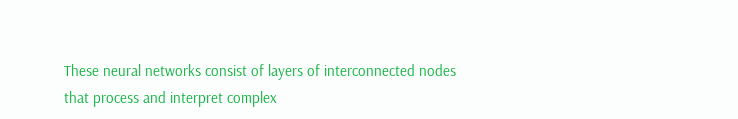These neural networks consist of layers of interconnected nodes that process and interpret complex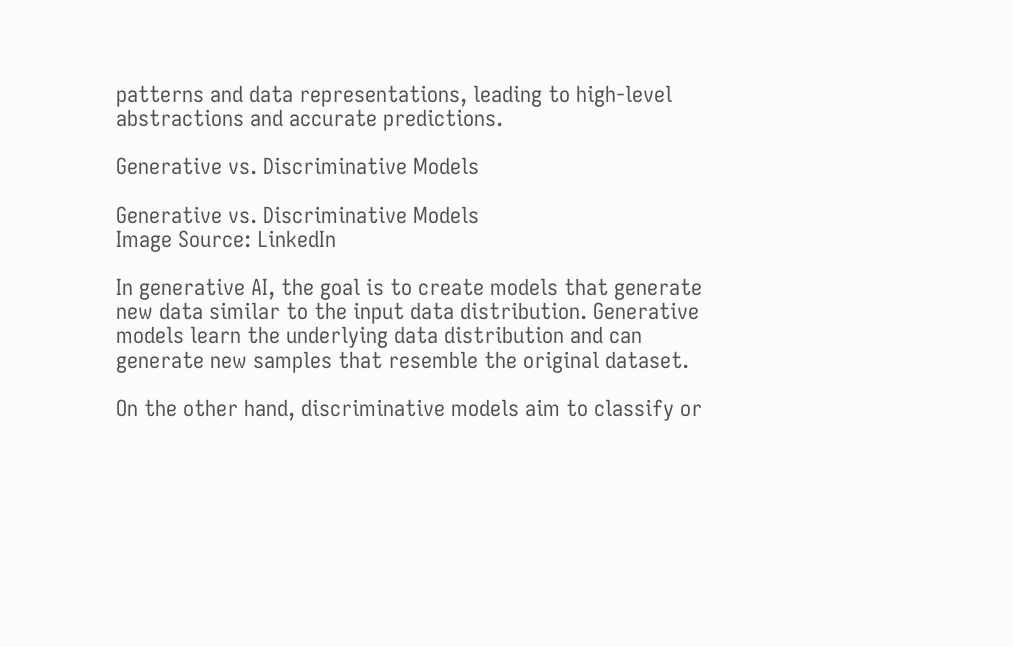patterns and data representations, leading to high-level abstractions and accurate predictions.

Generative vs. Discriminative Models

Generative vs. Discriminative Models
Image Source: LinkedIn

In generative AI, the goal is to create models that generate new data similar to the input data distribution. Generative models learn the underlying data distribution and can generate new samples that resemble the original dataset.

On the other hand, discriminative models aim to classify or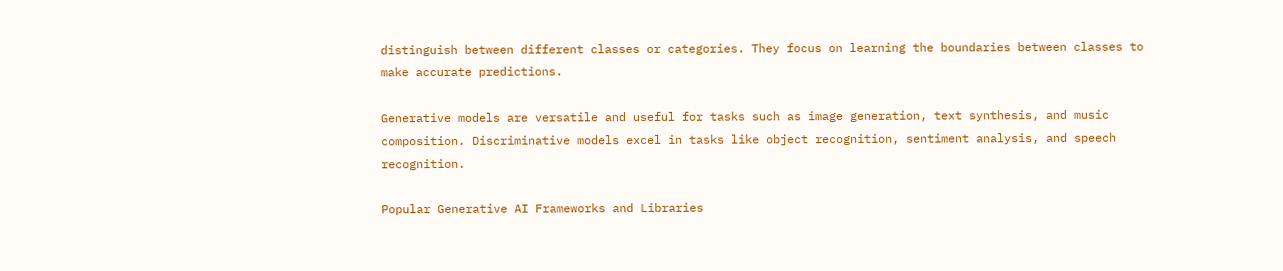distinguish between different classes or categories. They focus on learning the boundaries between classes to make accurate predictions.

Generative models are versatile and useful for tasks such as image generation, text synthesis, and music composition. Discriminative models excel in tasks like object recognition, sentiment analysis, and speech recognition.

Popular Generative AI Frameworks and Libraries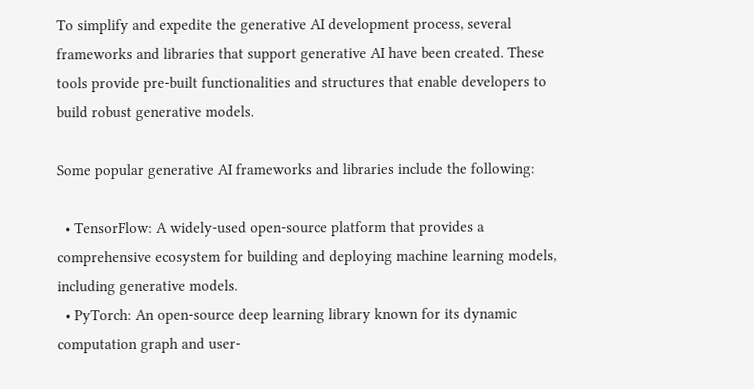To simplify and expedite the generative AI development process, several frameworks and libraries that support generative AI have been created. These tools provide pre-built functionalities and structures that enable developers to build robust generative models.

Some popular generative AI frameworks and libraries include the following:

  • TensorFlow: A widely-used open-source platform that provides a comprehensive ecosystem for building and deploying machine learning models, including generative models.
  • PyTorch: An open-source deep learning library known for its dynamic computation graph and user-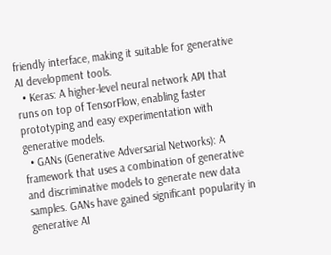friendly interface, making it suitable for generative AI development tools.
  • Keras: A higher-level neural network API that runs on top of TensorFlow, enabling faster prototyping and easy experimentation with generative models.
  • GANs (Generative Adversarial Networks): A framework that uses a combination of generative and discriminative models to generate new data samples. GANs have gained significant popularity in generative AI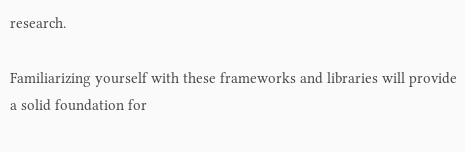research.

Familiarizing yourself with these frameworks and libraries will provide a solid foundation for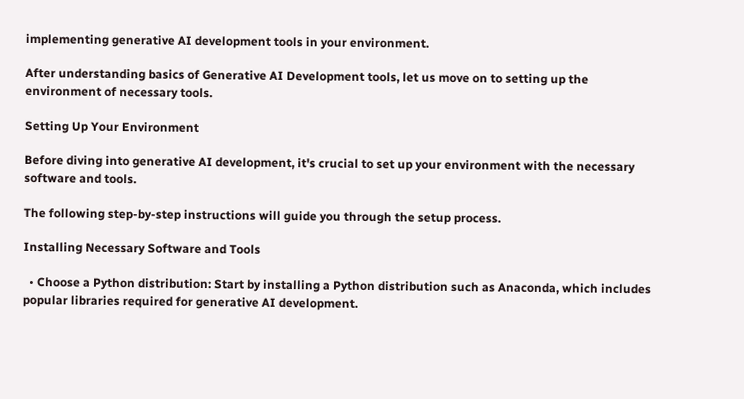implementing generative AI development tools in your environment.

After understanding basics of Generative AI Development tools, let us move on to setting up the environment of necessary tools.

Setting Up Your Environment

Before diving into generative AI development, it's crucial to set up your environment with the necessary software and tools.

The following step-by-step instructions will guide you through the setup process.

Installing Necessary Software and Tools

  • Choose a Python distribution: Start by installing a Python distribution such as Anaconda, which includes popular libraries required for generative AI development.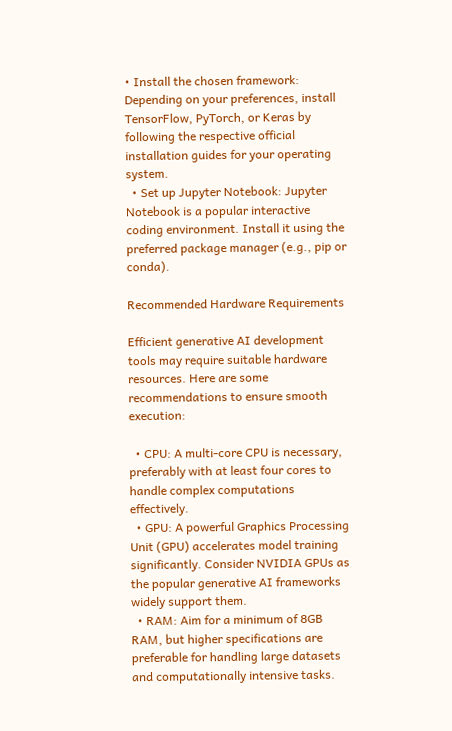• Install the chosen framework: Depending on your preferences, install TensorFlow, PyTorch, or Keras by following the respective official installation guides for your operating system.
  • Set up Jupyter Notebook: Jupyter Notebook is a popular interactive coding environment. Install it using the preferred package manager (e.g., pip or conda).

Recommended Hardware Requirements

Efficient generative AI development tools may require suitable hardware resources. Here are some recommendations to ensure smooth execution:

  • CPU: A multi-core CPU is necessary, preferably with at least four cores to handle complex computations effectively.
  • GPU: A powerful Graphics Processing Unit (GPU) accelerates model training significantly. Consider NVIDIA GPUs as the popular generative AI frameworks widely support them.
  • RAM: Aim for a minimum of 8GB RAM, but higher specifications are preferable for handling large datasets and computationally intensive tasks.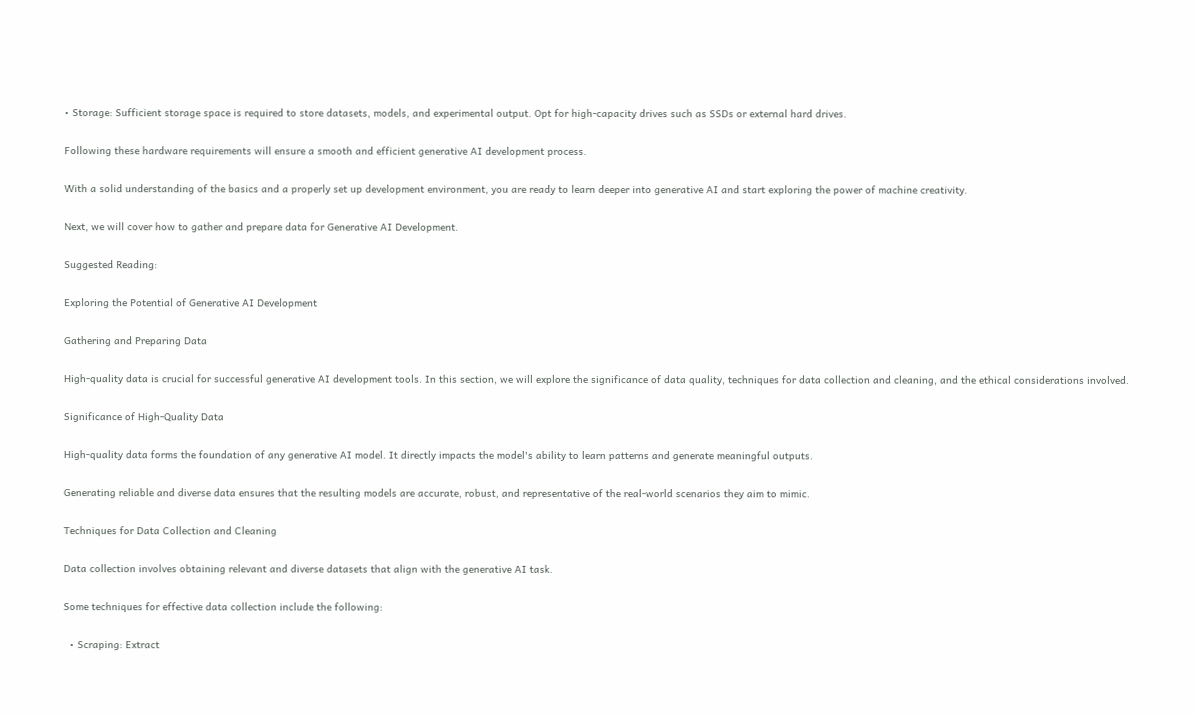• Storage: Sufficient storage space is required to store datasets, models, and experimental output. Opt for high-capacity drives such as SSDs or external hard drives.

Following these hardware requirements will ensure a smooth and efficient generative AI development process.

With a solid understanding of the basics and a properly set up development environment, you are ready to learn deeper into generative AI and start exploring the power of machine creativity.

Next, we will cover how to gather and prepare data for Generative AI Development.

Suggested Reading:

Exploring the Potential of Generative AI Development

Gathering and Preparing Data

High-quality data is crucial for successful generative AI development tools. In this section, we will explore the significance of data quality, techniques for data collection and cleaning, and the ethical considerations involved.

Significance of High-Quality Data

High-quality data forms the foundation of any generative AI model. It directly impacts the model's ability to learn patterns and generate meaningful outputs.

Generating reliable and diverse data ensures that the resulting models are accurate, robust, and representative of the real-world scenarios they aim to mimic.

Techniques for Data Collection and Cleaning

Data collection involves obtaining relevant and diverse datasets that align with the generative AI task.

Some techniques for effective data collection include the following:

  • Scraping: Extract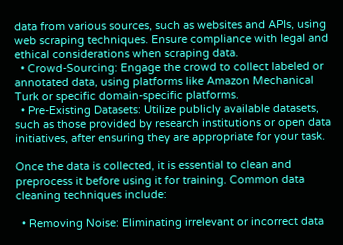data from various sources, such as websites and APIs, using web scraping techniques. Ensure compliance with legal and ethical considerations when scraping data.
  • Crowd-Sourcing: Engage the crowd to collect labeled or annotated data, using platforms like Amazon Mechanical Turk or specific domain-specific platforms.
  • Pre-Existing Datasets: Utilize publicly available datasets, such as those provided by research institutions or open data initiatives, after ensuring they are appropriate for your task.

Once the data is collected, it is essential to clean and preprocess it before using it for training. Common data cleaning techniques include:

  • Removing Noise: Eliminating irrelevant or incorrect data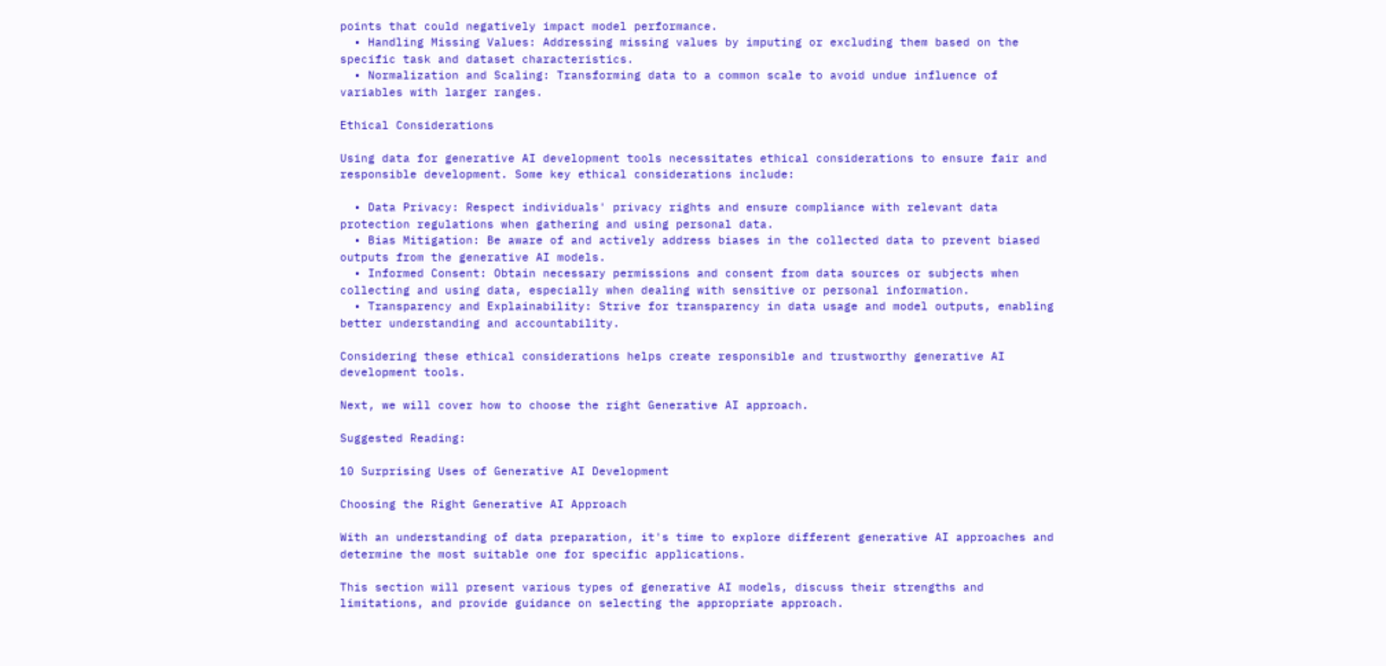points that could negatively impact model performance.
  • Handling Missing Values: Addressing missing values by imputing or excluding them based on the specific task and dataset characteristics.
  • Normalization and Scaling: Transforming data to a common scale to avoid undue influence of variables with larger ranges.

Ethical Considerations

Using data for generative AI development tools necessitates ethical considerations to ensure fair and responsible development. Some key ethical considerations include:

  • Data Privacy: Respect individuals' privacy rights and ensure compliance with relevant data protection regulations when gathering and using personal data.
  • Bias Mitigation: Be aware of and actively address biases in the collected data to prevent biased outputs from the generative AI models.
  • Informed Consent: Obtain necessary permissions and consent from data sources or subjects when collecting and using data, especially when dealing with sensitive or personal information.
  • Transparency and Explainability: Strive for transparency in data usage and model outputs, enabling better understanding and accountability.

Considering these ethical considerations helps create responsible and trustworthy generative AI development tools.

Next, we will cover how to choose the right Generative AI approach.

Suggested Reading:

10 Surprising Uses of Generative AI Development

Choosing the Right Generative AI Approach

With an understanding of data preparation, it's time to explore different generative AI approaches and determine the most suitable one for specific applications.

This section will present various types of generative AI models, discuss their strengths and limitations, and provide guidance on selecting the appropriate approach.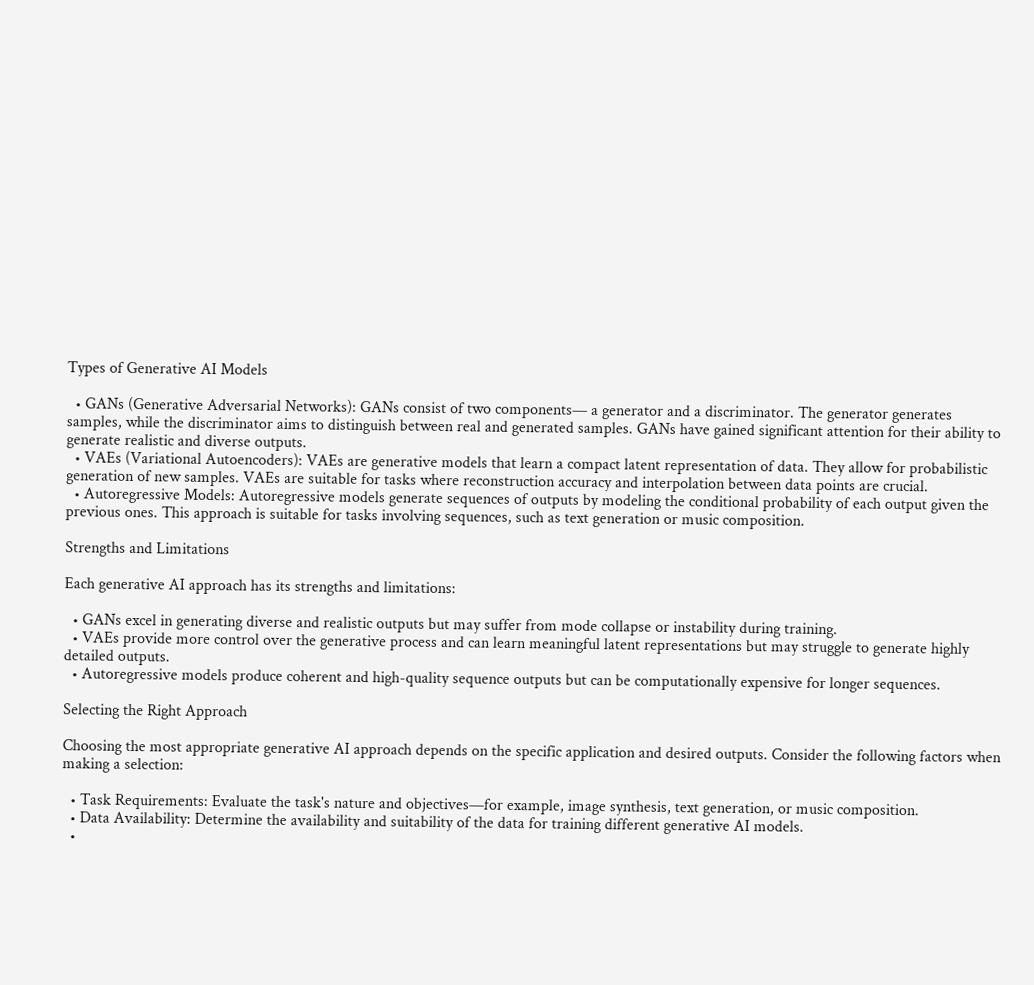Types of Generative AI Models

  • GANs (Generative Adversarial Networks): GANs consist of two components— a generator and a discriminator. The generator generates samples, while the discriminator aims to distinguish between real and generated samples. GANs have gained significant attention for their ability to generate realistic and diverse outputs.
  • VAEs (Variational Autoencoders): VAEs are generative models that learn a compact latent representation of data. They allow for probabilistic generation of new samples. VAEs are suitable for tasks where reconstruction accuracy and interpolation between data points are crucial.
  • Autoregressive Models: Autoregressive models generate sequences of outputs by modeling the conditional probability of each output given the previous ones. This approach is suitable for tasks involving sequences, such as text generation or music composition.

Strengths and Limitations

Each generative AI approach has its strengths and limitations:

  • GANs excel in generating diverse and realistic outputs but may suffer from mode collapse or instability during training.
  • VAEs provide more control over the generative process and can learn meaningful latent representations but may struggle to generate highly detailed outputs.
  • Autoregressive models produce coherent and high-quality sequence outputs but can be computationally expensive for longer sequences.

Selecting the Right Approach

Choosing the most appropriate generative AI approach depends on the specific application and desired outputs. Consider the following factors when making a selection:

  • Task Requirements: Evaluate the task's nature and objectives—for example, image synthesis, text generation, or music composition.
  • Data Availability: Determine the availability and suitability of the data for training different generative AI models.
  •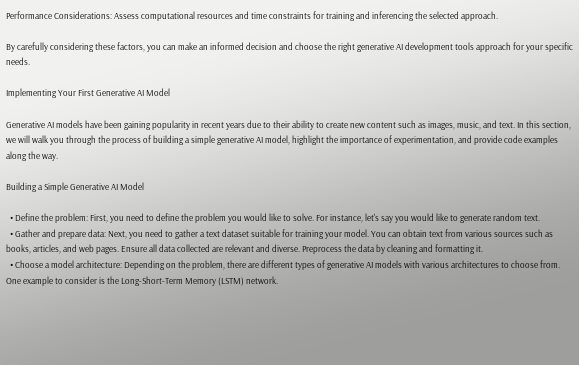Performance Considerations: Assess computational resources and time constraints for training and inferencing the selected approach.

By carefully considering these factors, you can make an informed decision and choose the right generative AI development tools approach for your specific needs.

Implementing Your First Generative AI Model

Generative AI models have been gaining popularity in recent years due to their ability to create new content such as images, music, and text. In this section, we will walk you through the process of building a simple generative AI model, highlight the importance of experimentation, and provide code examples along the way.

Building a Simple Generative AI Model

  • Define the problem: First, you need to define the problem you would like to solve. For instance, let's say you would like to generate random text.
  • Gather and prepare data: Next, you need to gather a text dataset suitable for training your model. You can obtain text from various sources such as books, articles, and web pages. Ensure all data collected are relevant and diverse. Preprocess the data by cleaning and formatting it.
  • Choose a model architecture: Depending on the problem, there are different types of generative AI models with various architectures to choose from. One example to consider is the Long-Short-Term Memory (LSTM) network.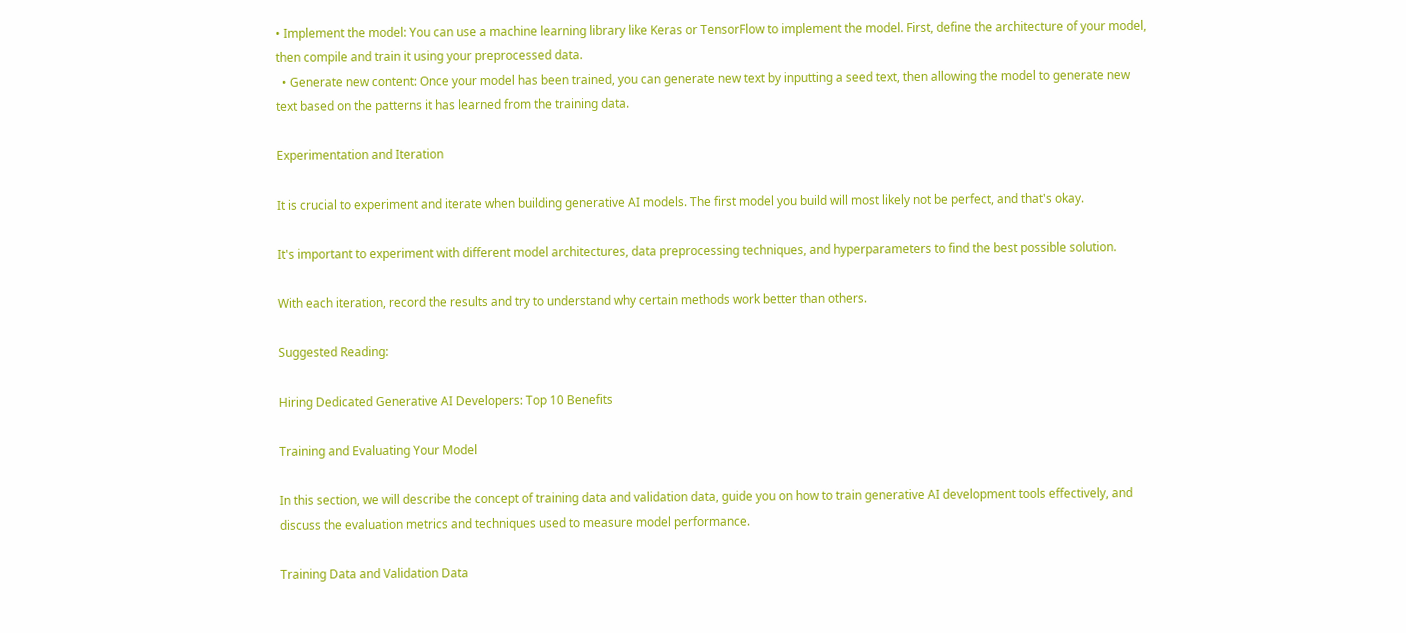• Implement the model: You can use a machine learning library like Keras or TensorFlow to implement the model. First, define the architecture of your model, then compile and train it using your preprocessed data.
  • Generate new content: Once your model has been trained, you can generate new text by inputting a seed text, then allowing the model to generate new text based on the patterns it has learned from the training data.

Experimentation and Iteration

It is crucial to experiment and iterate when building generative AI models. The first model you build will most likely not be perfect, and that's okay.

It's important to experiment with different model architectures, data preprocessing techniques, and hyperparameters to find the best possible solution.

With each iteration, record the results and try to understand why certain methods work better than others.

Suggested Reading:

Hiring Dedicated Generative AI Developers: Top 10 Benefits

Training and Evaluating Your Model

In this section, we will describe the concept of training data and validation data, guide you on how to train generative AI development tools effectively, and discuss the evaluation metrics and techniques used to measure model performance.

Training Data and Validation Data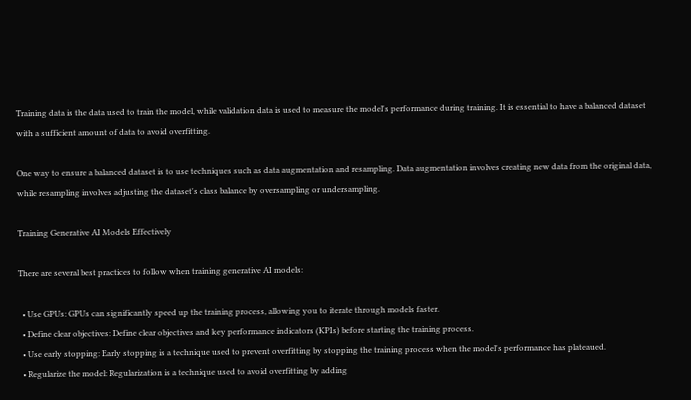Training data is the data used to train the model, while validation data is used to measure the model's performance during training. It is essential to have a balanced dataset with a sufficient amount of data to avoid overfitting.

One way to ensure a balanced dataset is to use techniques such as data augmentation and resampling. Data augmentation involves creating new data from the original data, while resampling involves adjusting the dataset's class balance by oversampling or undersampling.

Training Generative AI Models Effectively

There are several best practices to follow when training generative AI models:

  • Use GPUs: GPUs can significantly speed up the training process, allowing you to iterate through models faster.
  • Define clear objectives: Define clear objectives and key performance indicators (KPIs) before starting the training process.
  • Use early stopping: Early stopping is a technique used to prevent overfitting by stopping the training process when the model's performance has plateaued.
  • Regularize the model: Regularization is a technique used to avoid overfitting by adding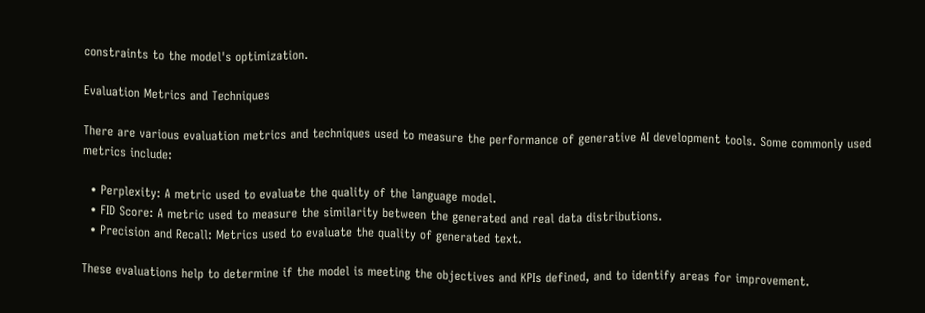constraints to the model's optimization.

Evaluation Metrics and Techniques

There are various evaluation metrics and techniques used to measure the performance of generative AI development tools. Some commonly used metrics include:

  • Perplexity: A metric used to evaluate the quality of the language model.
  • FID Score: A metric used to measure the similarity between the generated and real data distributions.
  • Precision and Recall: Metrics used to evaluate the quality of generated text.

These evaluations help to determine if the model is meeting the objectives and KPIs defined, and to identify areas for improvement.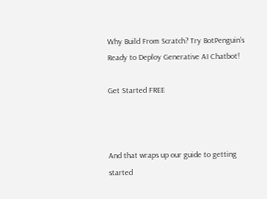Why Build From Scratch? Try BotPenguin’s
Ready to Deploy Generative AI Chatbot!

Get Started FREE



And that wraps up our guide to getting started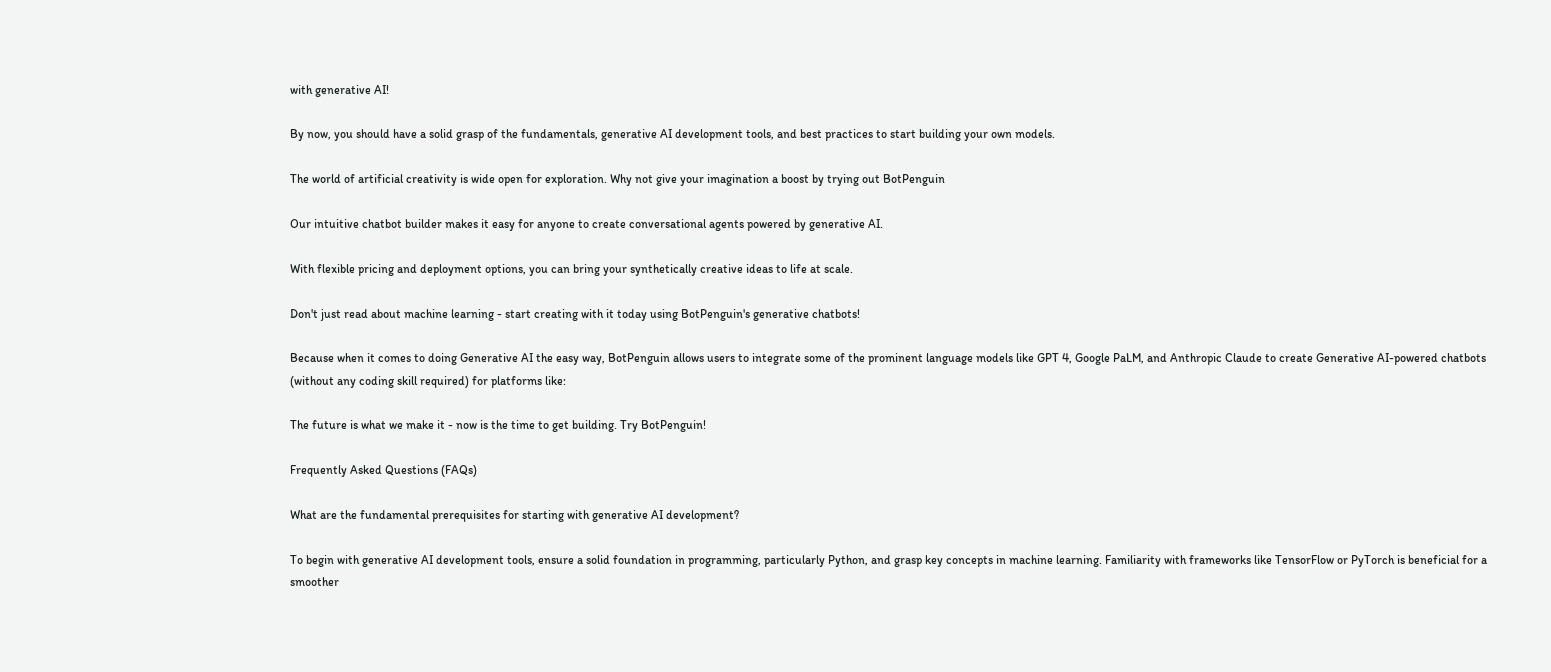with generative AI!

By now, you should have a solid grasp of the fundamentals, generative AI development tools, and best practices to start building your own models.

The world of artificial creativity is wide open for exploration. Why not give your imagination a boost by trying out BotPenguin

Our intuitive chatbot builder makes it easy for anyone to create conversational agents powered by generative AI.

With flexible pricing and deployment options, you can bring your synthetically creative ideas to life at scale.

Don't just read about machine learning - start creating with it today using BotPenguin's generative chatbots!

Because when it comes to doing Generative AI the easy way, BotPenguin allows users to integrate some of the prominent language models like GPT 4, Google PaLM, and Anthropic Claude to create Generative AI-powered chatbots (without any coding skill required) for platforms like:

The future is what we make it - now is the time to get building. Try BotPenguin!

Frequently Asked Questions (FAQs)

What are the fundamental prerequisites for starting with generative AI development?

To begin with generative AI development tools, ensure a solid foundation in programming, particularly Python, and grasp key concepts in machine learning. Familiarity with frameworks like TensorFlow or PyTorch is beneficial for a smoother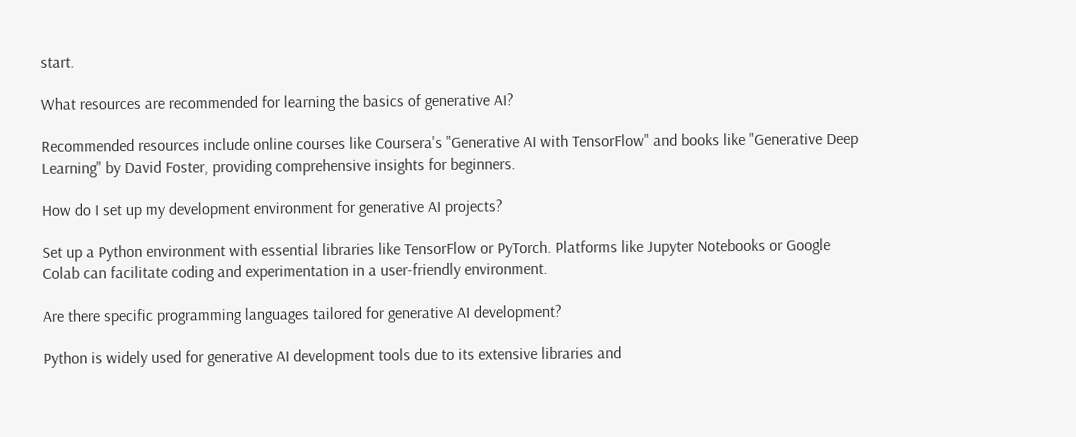start.

What resources are recommended for learning the basics of generative AI?

Recommended resources include online courses like Coursera's "Generative AI with TensorFlow" and books like "Generative Deep Learning" by David Foster, providing comprehensive insights for beginners.

How do I set up my development environment for generative AI projects?

Set up a Python environment with essential libraries like TensorFlow or PyTorch. Platforms like Jupyter Notebooks or Google Colab can facilitate coding and experimentation in a user-friendly environment.

Are there specific programming languages tailored for generative AI development?

Python is widely used for generative AI development tools due to its extensive libraries and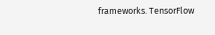frameworks. TensorFlow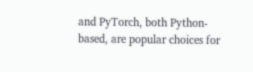and PyTorch, both Python-based, are popular choices for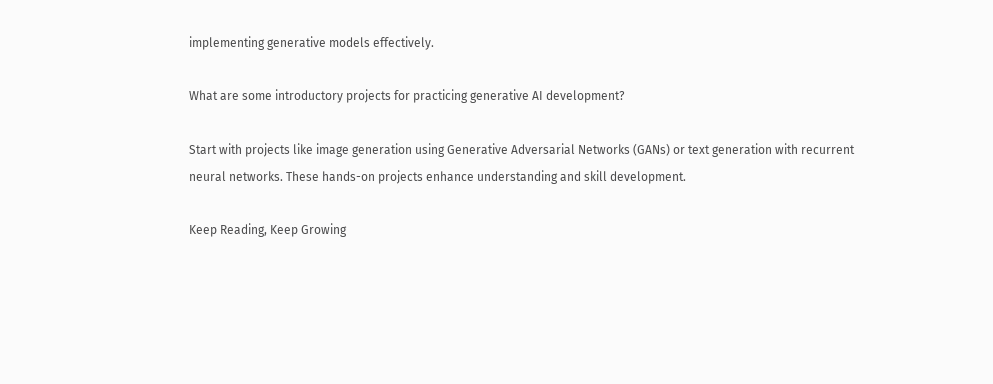implementing generative models effectively.

What are some introductory projects for practicing generative AI development?

Start with projects like image generation using Generative Adversarial Networks (GANs) or text generation with recurrent neural networks. These hands-on projects enhance understanding and skill development.

Keep Reading, Keep Growing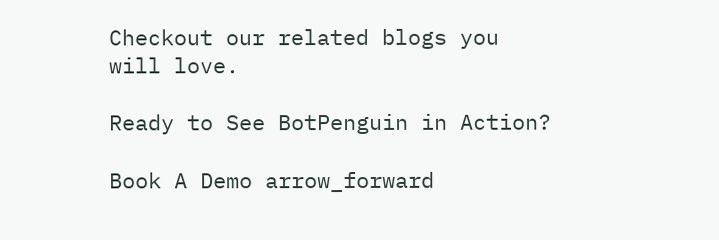Checkout our related blogs you will love.

Ready to See BotPenguin in Action?

Book A Demo arrow_forward